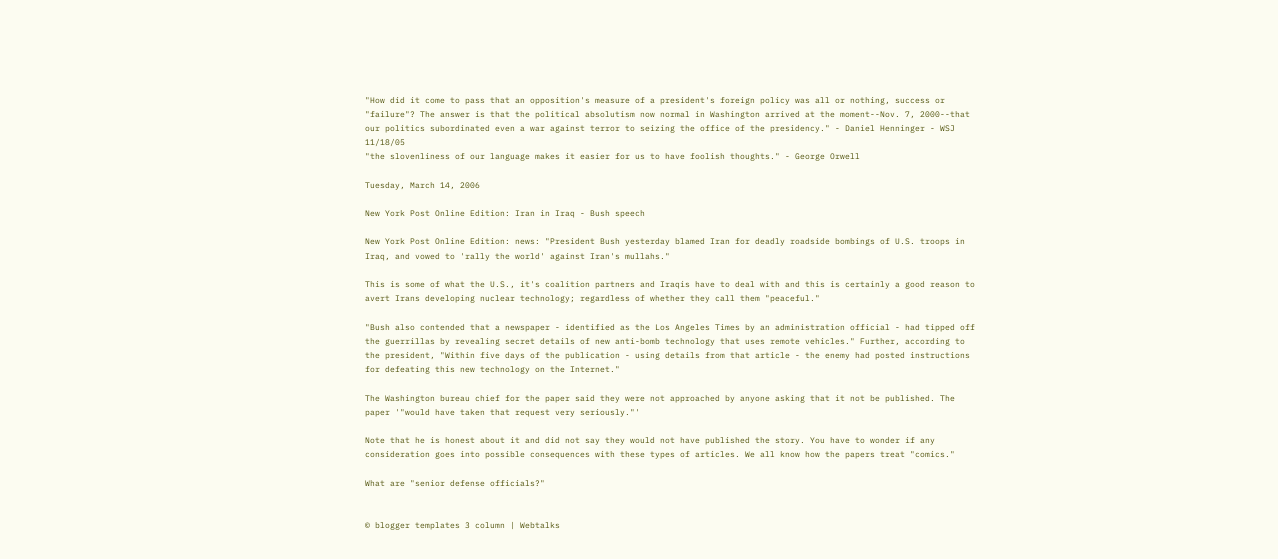"How did it come to pass that an opposition's measure of a president's foreign policy was all or nothing, success or "failure"? The answer is that the political absolutism now normal in Washington arrived at the moment--Nov. 7, 2000--that our politics subordinated even a war against terror to seizing the office of the presidency." - Daniel Henninger - WSJ 11/18/05
"the slovenliness of our language makes it easier for us to have foolish thoughts." - George Orwell

Tuesday, March 14, 2006

New York Post Online Edition: Iran in Iraq - Bush speech

New York Post Online Edition: news: "President Bush yesterday blamed Iran for deadly roadside bombings of U.S. troops in Iraq, and vowed to 'rally the world' against Iran's mullahs."

This is some of what the U.S., it's coalition partners and Iraqis have to deal with and this is certainly a good reason to avert Irans developing nuclear technology; regardless of whether they call them "peaceful."

"Bush also contended that a newspaper - identified as the Los Angeles Times by an administration official - had tipped off the guerrillas by revealing secret details of new anti-bomb technology that uses remote vehicles." Further, according to the president, "Within five days of the publication - using details from that article - the enemy had posted instructions for defeating this new technology on the Internet."

The Washington bureau chief for the paper said they were not approached by anyone asking that it not be published. The paper '"would have taken that request very seriously."'

Note that he is honest about it and did not say they would not have published the story. You have to wonder if any consideration goes into possible consequences with these types of articles. We all know how the papers treat "comics."

What are "senior defense officials?"


© blogger templates 3 column | Webtalks